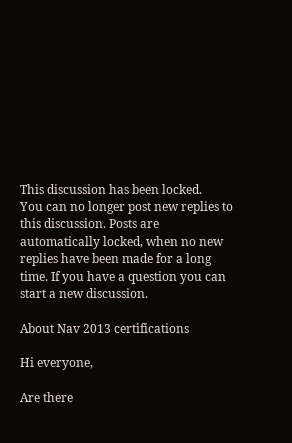This discussion has been locked.
You can no longer post new replies to this discussion. Posts are automatically locked, when no new replies have been made for a long time. If you have a question you can start a new discussion.

About Nav 2013 certifications

Hi everyone,

Are there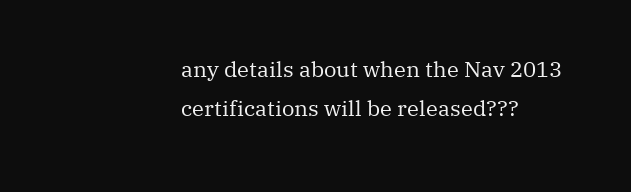any details about when the Nav 2013 certifications will be released???